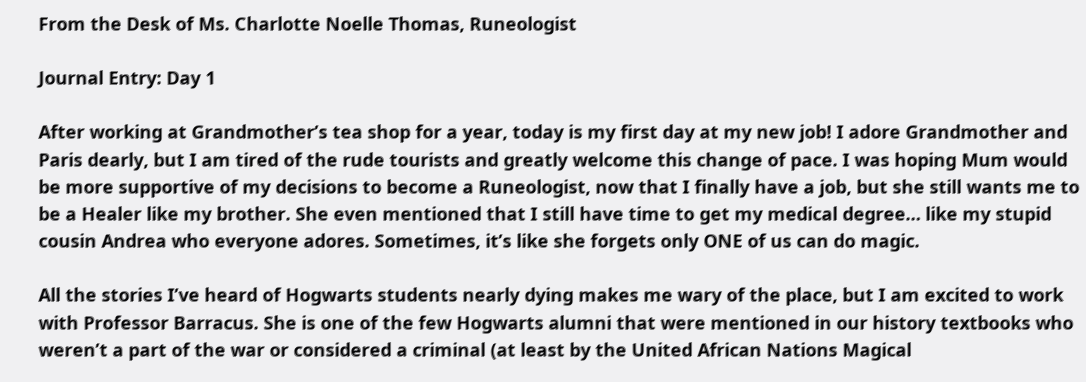From the Desk of Ms. Charlotte Noelle Thomas, Runeologist

Journal Entry: Day 1

After working at Grandmother’s tea shop for a year, today is my first day at my new job! I adore Grandmother and Paris dearly, but I am tired of the rude tourists and greatly welcome this change of pace. I was hoping Mum would be more supportive of my decisions to become a Runeologist, now that I finally have a job, but she still wants me to be a Healer like my brother. She even mentioned that I still have time to get my medical degree… like my stupid cousin Andrea who everyone adores. Sometimes, it’s like she forgets only ONE of us can do magic.

All the stories I’ve heard of Hogwarts students nearly dying makes me wary of the place, but I am excited to work with Professor Barracus. She is one of the few Hogwarts alumni that were mentioned in our history textbooks who weren’t a part of the war or considered a criminal (at least by the United African Nations Magical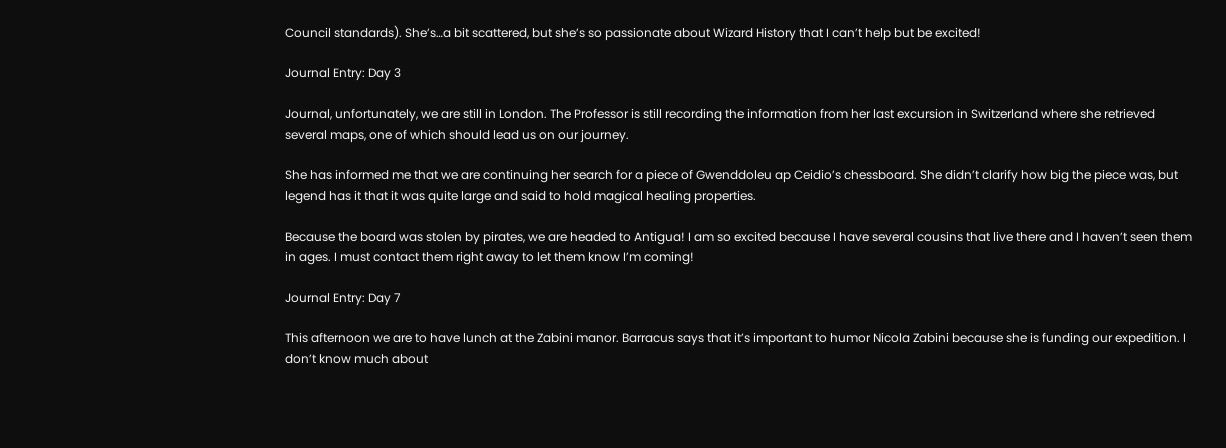Council standards). She’s…a bit scattered, but she’s so passionate about Wizard History that I can’t help but be excited!

Journal Entry: Day 3

Journal, unfortunately, we are still in London. The Professor is still recording the information from her last excursion in Switzerland where she retrieved several maps, one of which should lead us on our journey.

She has informed me that we are continuing her search for a piece of Gwenddoleu ap Ceidio’s chessboard. She didn’t clarify how big the piece was, but legend has it that it was quite large and said to hold magical healing properties.

Because the board was stolen by pirates, we are headed to Antigua! I am so excited because I have several cousins that live there and I haven’t seen them in ages. I must contact them right away to let them know I’m coming!

Journal Entry: Day 7

This afternoon we are to have lunch at the Zabini manor. Barracus says that it’s important to humor Nicola Zabini because she is funding our expedition. I don’t know much about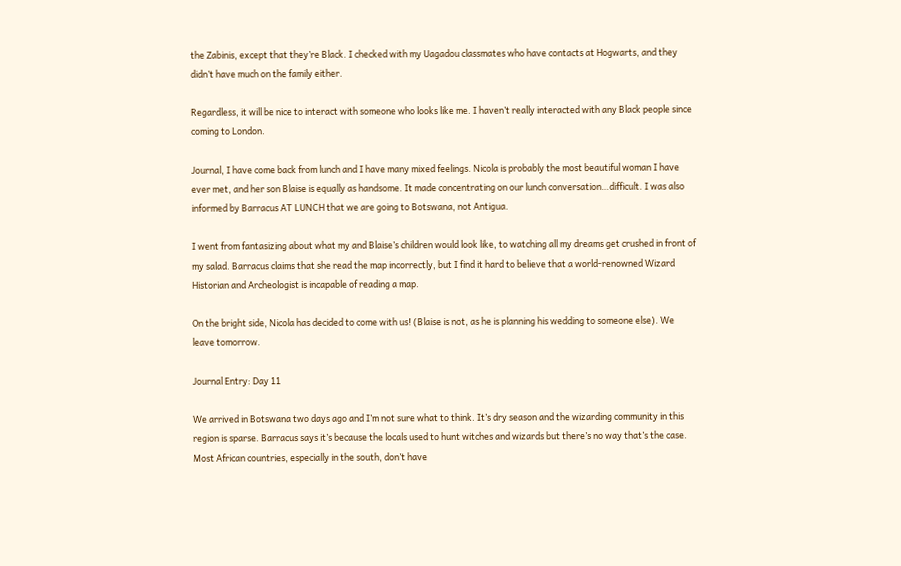the Zabinis, except that they’re Black. I checked with my Uagadou classmates who have contacts at Hogwarts, and they didn’t have much on the family either.

Regardless, it will be nice to interact with someone who looks like me. I haven’t really interacted with any Black people since coming to London.

Journal, I have come back from lunch and I have many mixed feelings. Nicola is probably the most beautiful woman I have ever met, and her son Blaise is equally as handsome. It made concentrating on our lunch conversation…difficult. I was also informed by Barracus AT LUNCH that we are going to Botswana, not Antigua.

I went from fantasizing about what my and Blaise’s children would look like, to watching all my dreams get crushed in front of my salad. Barracus claims that she read the map incorrectly, but I find it hard to believe that a world-renowned Wizard Historian and Archeologist is incapable of reading a map.

On the bright side, Nicola has decided to come with us! (Blaise is not, as he is planning his wedding to someone else). We leave tomorrow.

Journal Entry: Day 11

We arrived in Botswana two days ago and I’m not sure what to think. It’s dry season and the wizarding community in this region is sparse. Barracus says it’s because the locals used to hunt witches and wizards but there’s no way that’s the case. Most African countries, especially in the south, don’t have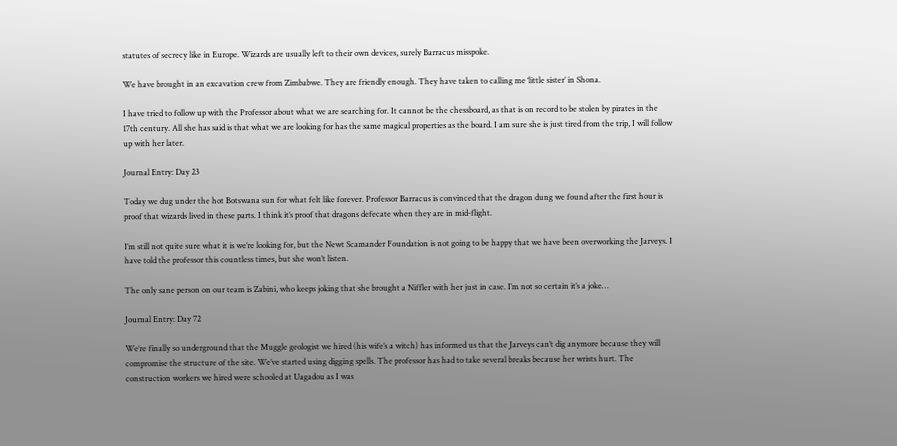statutes of secrecy like in Europe. Wizards are usually left to their own devices, surely Barracus misspoke.

We have brought in an excavation crew from Zimbabwe. They are friendly enough. They have taken to calling me ‘little sister’ in Shona.

I have tried to follow up with the Professor about what we are searching for. It cannot be the chessboard, as that is on record to be stolen by pirates in the 17th century. All she has said is that what we are looking for has the same magical properties as the board. I am sure she is just tired from the trip, I will follow up with her later.

Journal Entry: Day 23

Today we dug under the hot Botswana sun for what felt like forever. Professor Barracus is convinced that the dragon dung we found after the first hour is proof that wizards lived in these parts. I think it’s proof that dragons defecate when they are in mid-flight.

I’m still not quite sure what it is we’re looking for, but the Newt Scamander Foundation is not going to be happy that we have been overworking the Jarveys. I have told the professor this countless times, but she won’t listen.

The only sane person on our team is Zabini, who keeps joking that she brought a Niffler with her just in case. I’m not so certain it’s a joke…

Journal Entry: Day 72

We’re finally so underground that the Muggle geologist we hired (his wife’s a witch) has informed us that the Jarveys can’t dig anymore because they will compromise the structure of the site. We’ve started using digging spells. The professor has had to take several breaks because her wrists hurt. The construction workers we hired were schooled at Uagadou as I was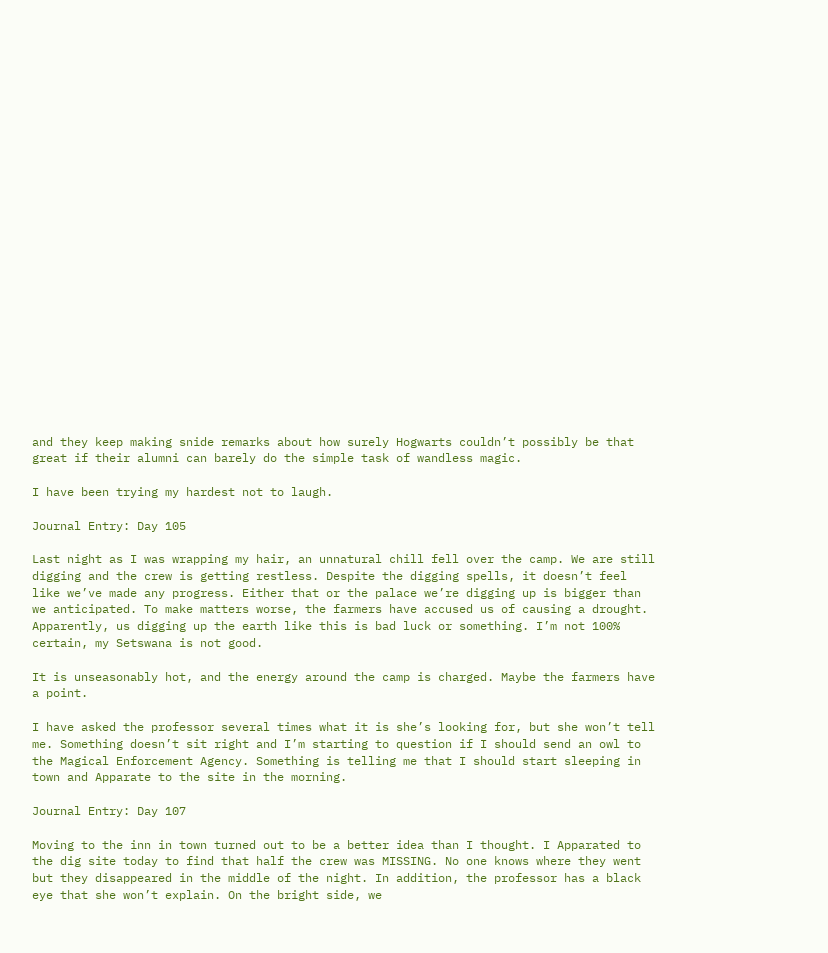and they keep making snide remarks about how surely Hogwarts couldn’t possibly be that great if their alumni can barely do the simple task of wandless magic.

I have been trying my hardest not to laugh.

Journal Entry: Day 105

Last night as I was wrapping my hair, an unnatural chill fell over the camp. We are still digging and the crew is getting restless. Despite the digging spells, it doesn’t feel like we’ve made any progress. Either that or the palace we’re digging up is bigger than we anticipated. To make matters worse, the farmers have accused us of causing a drought. Apparently, us digging up the earth like this is bad luck or something. I’m not 100% certain, my Setswana is not good.

It is unseasonably hot, and the energy around the camp is charged. Maybe the farmers have a point.

I have asked the professor several times what it is she’s looking for, but she won’t tell me. Something doesn’t sit right and I’m starting to question if I should send an owl to the Magical Enforcement Agency. Something is telling me that I should start sleeping in town and Apparate to the site in the morning.

Journal Entry: Day 107

Moving to the inn in town turned out to be a better idea than I thought. I Apparated to the dig site today to find that half the crew was MISSING. No one knows where they went but they disappeared in the middle of the night. In addition, the professor has a black eye that she won’t explain. On the bright side, we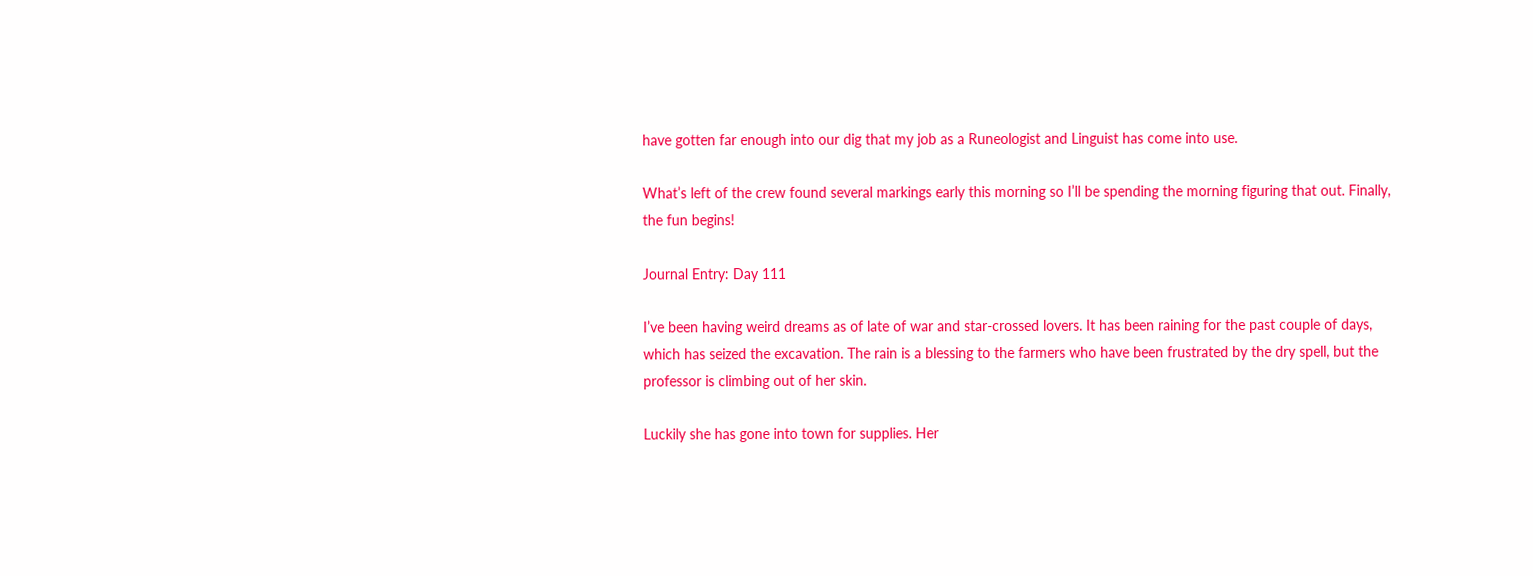have gotten far enough into our dig that my job as a Runeologist and Linguist has come into use.

What’s left of the crew found several markings early this morning so I’ll be spending the morning figuring that out. Finally, the fun begins!

Journal Entry: Day 111

I’ve been having weird dreams as of late of war and star-crossed lovers. It has been raining for the past couple of days, which has seized the excavation. The rain is a blessing to the farmers who have been frustrated by the dry spell, but the professor is climbing out of her skin.

Luckily she has gone into town for supplies. Her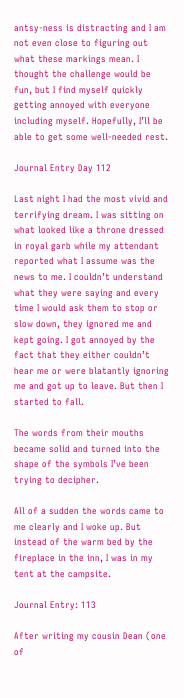antsy-ness is distracting and I am not even close to figuring out what these markings mean. I thought the challenge would be fun, but I find myself quickly getting annoyed with everyone including myself. Hopefully, I’ll be able to get some well-needed rest.

Journal Entry Day 112

Last night I had the most vivid and terrifying dream. I was sitting on what looked like a throne dressed in royal garb while my attendant reported what I assume was the news to me. I couldn’t understand what they were saying and every time I would ask them to stop or slow down, they ignored me and kept going. I got annoyed by the fact that they either couldn’t hear me or were blatantly ignoring me and got up to leave. But then I started to fall.

The words from their mouths became solid and turned into the shape of the symbols I’ve been trying to decipher.

All of a sudden the words came to me clearly and I woke up. But instead of the warm bed by the fireplace in the inn, I was in my tent at the campsite.

Journal Entry: 113

After writing my cousin Dean (one of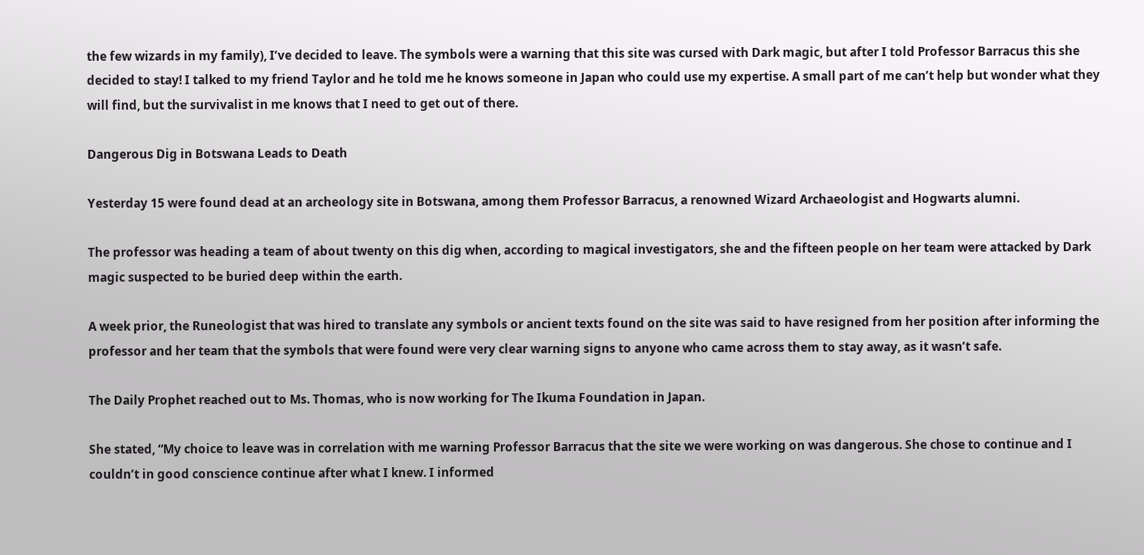the few wizards in my family), I’ve decided to leave. The symbols were a warning that this site was cursed with Dark magic, but after I told Professor Barracus this she decided to stay! I talked to my friend Taylor and he told me he knows someone in Japan who could use my expertise. A small part of me can’t help but wonder what they will find, but the survivalist in me knows that I need to get out of there.

Dangerous Dig in Botswana Leads to Death

Yesterday 15 were found dead at an archeology site in Botswana, among them Professor Barracus, a renowned Wizard Archaeologist and Hogwarts alumni.

The professor was heading a team of about twenty on this dig when, according to magical investigators, she and the fifteen people on her team were attacked by Dark magic suspected to be buried deep within the earth.

A week prior, the Runeologist that was hired to translate any symbols or ancient texts found on the site was said to have resigned from her position after informing the professor and her team that the symbols that were found were very clear warning signs to anyone who came across them to stay away, as it wasn’t safe.

The Daily Prophet reached out to Ms. Thomas, who is now working for The Ikuma Foundation in Japan.

She stated, “My choice to leave was in correlation with me warning Professor Barracus that the site we were working on was dangerous. She chose to continue and I couldn’t in good conscience continue after what I knew. I informed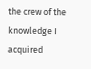the crew of the knowledge I acquired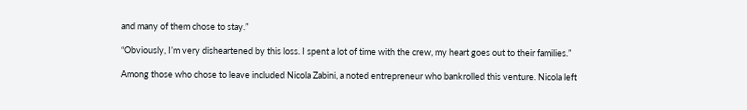and many of them chose to stay.”

“Obviously, I’m very disheartened by this loss. I spent a lot of time with the crew, my heart goes out to their families.”

Among those who chose to leave included Nicola Zabini, a noted entrepreneur who bankrolled this venture. Nicola left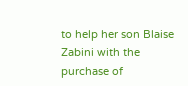to help her son Blaise Zabini with the purchase of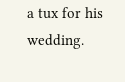a tux for his wedding.